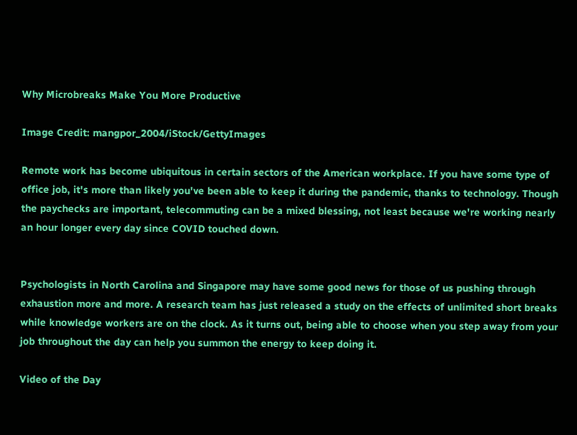Why Microbreaks Make You More Productive

Image Credit: mangpor_2004/iStock/GettyImages

Remote work has become ubiquitous in certain sectors of the American workplace. If you have some type of office job, it's more than likely you've been able to keep it during the pandemic, thanks to technology. Though the paychecks are important, telecommuting can be a mixed blessing, not least because we're working nearly an hour longer every day since COVID touched down.


Psychologists in North Carolina and Singapore may have some good news for those of us pushing through exhaustion more and more. A research team has just released a study on the effects of unlimited short breaks while knowledge workers are on the clock. As it turns out, being able to choose when you step away from your job throughout the day can help you summon the energy to keep doing it.

Video of the Day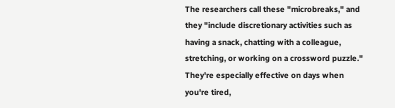The researchers call these "microbreaks," and they "include discretionary activities such as having a snack, chatting with a colleague, stretching, or working on a crossword puzzle." They're especially effective on days when you're tired,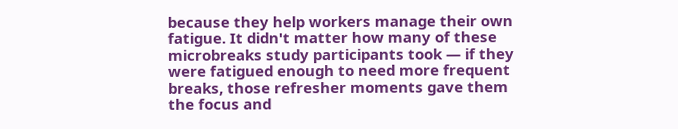because they help workers manage their own fatigue. It didn't matter how many of these microbreaks study participants took — if they were fatigued enough to need more frequent breaks, those refresher moments gave them the focus and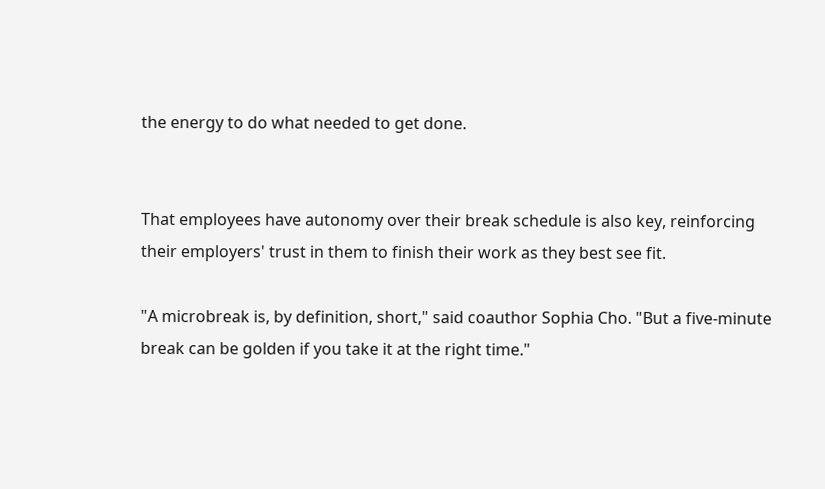the energy to do what needed to get done.


That employees have autonomy over their break schedule is also key, reinforcing their employers' trust in them to finish their work as they best see fit.

"A microbreak is, by definition, short," said coauthor Sophia Cho. "But a five-minute break can be golden if you take it at the right time."